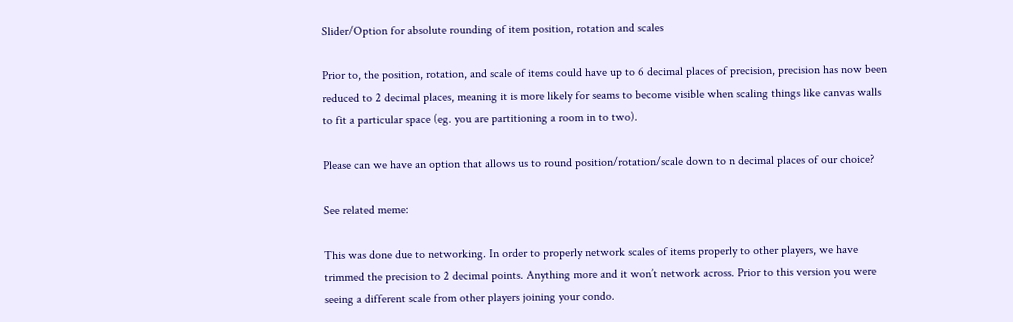Slider/Option for absolute rounding of item position, rotation and scales

Prior to, the position, rotation, and scale of items could have up to 6 decimal places of precision, precision has now been reduced to 2 decimal places, meaning it is more likely for seams to become visible when scaling things like canvas walls to fit a particular space (eg. you are partitioning a room in to two).

Please can we have an option that allows us to round position/rotation/scale down to n decimal places of our choice?

See related meme:

This was done due to networking. In order to properly network scales of items properly to other players, we have trimmed the precision to 2 decimal points. Anything more and it won’t network across. Prior to this version you were seeing a different scale from other players joining your condo.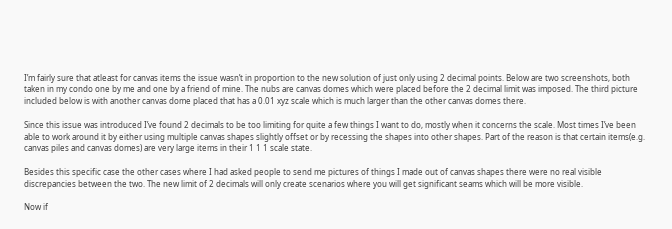I’m fairly sure that atleast for canvas items the issue wasn’t in proportion to the new solution of just only using 2 decimal points. Below are two screenshots, both taken in my condo one by me and one by a friend of mine. The nubs are canvas domes which were placed before the 2 decimal limit was imposed. The third picture included below is with another canvas dome placed that has a 0.01 xyz scale which is much larger than the other canvas domes there.

Since this issue was introduced I’ve found 2 decimals to be too limiting for quite a few things I want to do, mostly when it concerns the scale. Most times I’ve been able to work around it by either using multiple canvas shapes slightly offset or by recessing the shapes into other shapes. Part of the reason is that certain items(e.g. canvas piles and canvas domes) are very large items in their 1 1 1 scale state.

Besides this specific case the other cases where I had asked people to send me pictures of things I made out of canvas shapes there were no real visible discrepancies between the two. The new limit of 2 decimals will only create scenarios where you will get significant seams which will be more visible.

Now if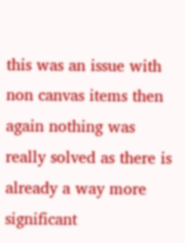this was an issue with non canvas items then again nothing was really solved as there is already a way more significant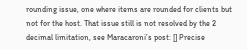rounding issue, one where items are rounded for clients but not for the host. That issue still is not resolved by the 2 decimal limitation, see Maracaroni’s post: [] Precise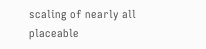scaling of nearly all placeable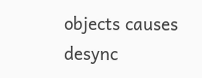objects causes desync